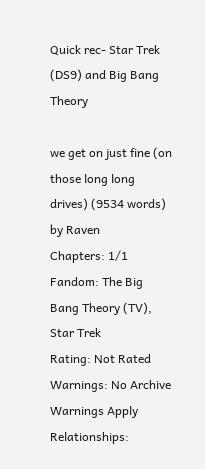Quick rec- Star Trek (DS9) and Big Bang Theory

we get on just fine (on those long long drives) (9534 words) by Raven
Chapters: 1/1
Fandom: The Big Bang Theory (TV), Star Trek
Rating: Not Rated
Warnings: No Archive Warnings Apply
Relationships: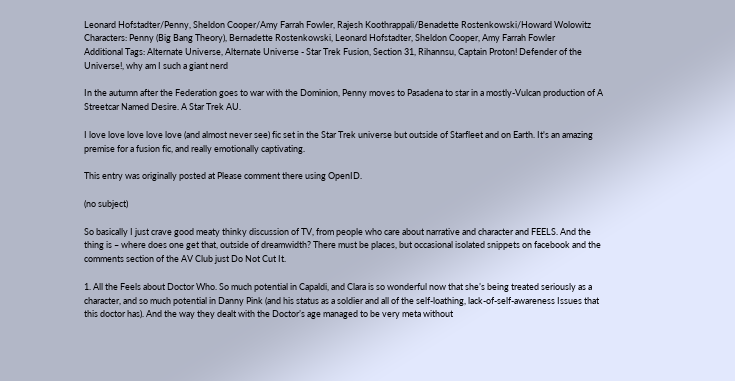Leonard Hofstadter/Penny, Sheldon Cooper/Amy Farrah Fowler, Rajesh Koothrappali/Benadette Rostenkowski/Howard Wolowitz
Characters: Penny (Big Bang Theory), Bernadette Rostenkowski, Leonard Hofstadter, Sheldon Cooper, Amy Farrah Fowler
Additional Tags: Alternate Universe, Alternate Universe - Star Trek Fusion, Section 31, Rihannsu, Captain Proton! Defender of the Universe!, why am I such a giant nerd

In the autumn after the Federation goes to war with the Dominion, Penny moves to Pasadena to star in a mostly-Vulcan production of A Streetcar Named Desire. A Star Trek AU.

I love love love love love (and almost never see) fic set in the Star Trek universe but outside of Starfleet and on Earth. It's an amazing premise for a fusion fic, and really emotionally captivating.

This entry was originally posted at Please comment there using OpenID.

(no subject)

So basically I just crave good meaty thinky discussion of TV, from people who care about narrative and character and FEELS. And the thing is – where does one get that, outside of dreamwidth? There must be places, but occasional isolated snippets on facebook and the comments section of the AV Club just Do Not Cut It.

1. All the Feels about Doctor Who. So much potential in Capaldi, and Clara is so wonderful now that she’s being treated seriously as a character, and so much potential in Danny Pink (and his status as a soldier and all of the self-loathing, lack-of-self-awareness Issues that this doctor has). And the way they dealt with the Doctor’s age managed to be very meta without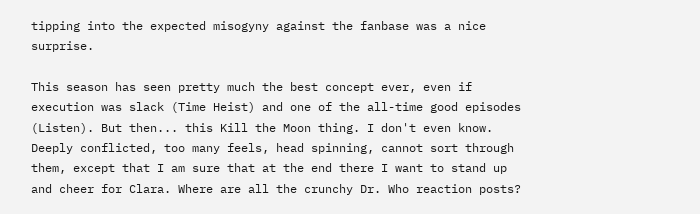tipping into the expected misogyny against the fanbase was a nice surprise.

This season has seen pretty much the best concept ever, even if execution was slack (Time Heist) and one of the all-time good episodes (Listen). But then... this Kill the Moon thing. I don't even know. Deeply conflicted, too many feels, head spinning, cannot sort through them, except that I am sure that at the end there I want to stand up and cheer for Clara. Where are all the crunchy Dr. Who reaction posts?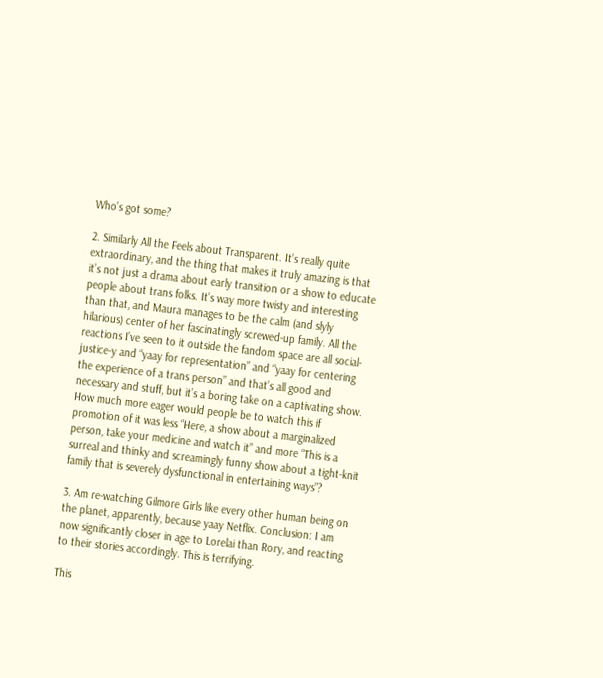Who’s got some?

2. Similarly All the Feels about Transparent. It’s really quite extraordinary, and the thing that makes it truly amazing is that it’s not just a drama about early transition or a show to educate people about trans folks. It’s way more twisty and interesting than that, and Maura manages to be the calm (and slyly hilarious) center of her fascinatingly screwed-up family. All the reactions I’ve seen to it outside the fandom space are all social-justice-y and “yaay for representation” and “yaay for centering the experience of a trans person” and that’s all good and necessary and stuff, but it’s a boring take on a captivating show. How much more eager would people be to watch this if promotion of it was less “Here, a show about a marginalized person, take your medicine and watch it” and more “This is a surreal and thinky and screamingly funny show about a tight-knit family that is severely dysfunctional in entertaining ways”?

3. Am re-watching Gilmore Girls like every other human being on the planet, apparently, because yaay Netflix. Conclusion: I am now significantly closer in age to Lorelai than Rory, and reacting to their stories accordingly. This is terrifying.

This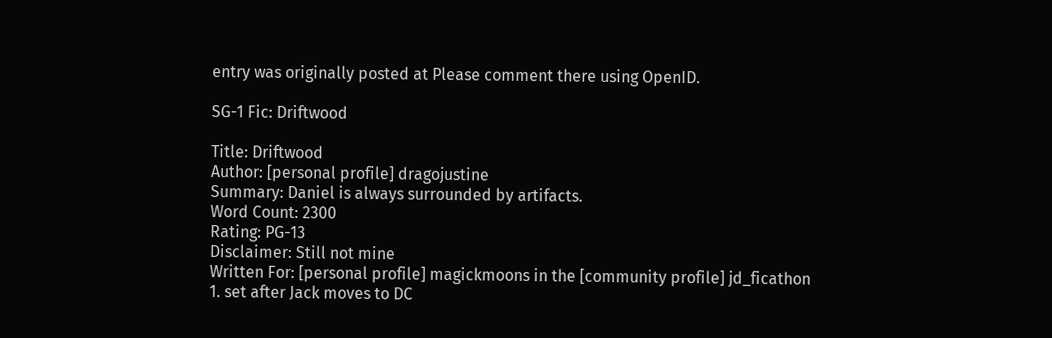entry was originally posted at Please comment there using OpenID.

SG-1 Fic: Driftwood

Title: Driftwood
Author: [personal profile] dragojustine
Summary: Daniel is always surrounded by artifacts.
Word Count: 2300
Rating: PG-13
Disclaimer: Still not mine
Written For: [personal profile] magickmoons in the [community profile] jd_ficathon
1. set after Jack moves to DC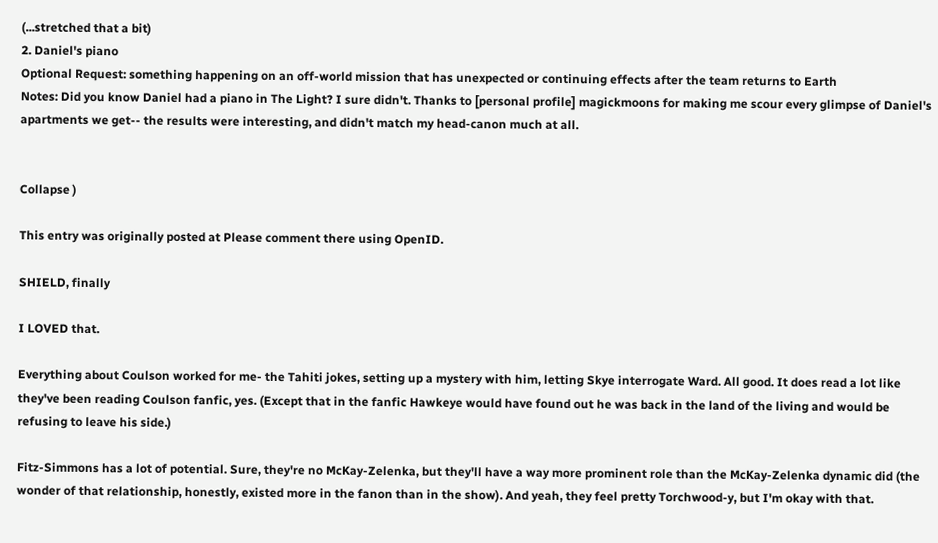(...stretched that a bit)
2. Daniel's piano
Optional Request: something happening on an off-world mission that has unexpected or continuing effects after the team returns to Earth
Notes: Did you know Daniel had a piano in The Light? I sure didn't. Thanks to [personal profile] magickmoons for making me scour every glimpse of Daniel's apartments we get-- the results were interesting, and didn't match my head-canon much at all.


Collapse )

This entry was originally posted at Please comment there using OpenID.

SHIELD, finally

I LOVED that.

Everything about Coulson worked for me- the Tahiti jokes, setting up a mystery with him, letting Skye interrogate Ward. All good. It does read a lot like they've been reading Coulson fanfic, yes. (Except that in the fanfic Hawkeye would have found out he was back in the land of the living and would be refusing to leave his side.)

Fitz-Simmons has a lot of potential. Sure, they're no McKay-Zelenka, but they'll have a way more prominent role than the McKay-Zelenka dynamic did (the wonder of that relationship, honestly, existed more in the fanon than in the show). And yeah, they feel pretty Torchwood-y, but I'm okay with that.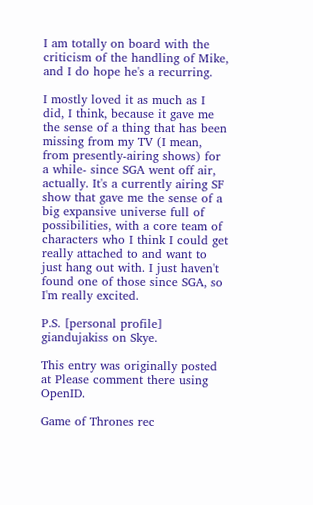I am totally on board with the criticism of the handling of Mike, and I do hope he's a recurring.

I mostly loved it as much as I did, I think, because it gave me the sense of a thing that has been missing from my TV (I mean, from presently-airing shows) for a while- since SGA went off air, actually. It's a currently airing SF show that gave me the sense of a big expansive universe full of possibilities, with a core team of characters who I think I could get really attached to and want to just hang out with. I just haven't found one of those since SGA, so I'm really excited.

P.S. [personal profile] giandujakiss on Skye.

This entry was originally posted at Please comment there using OpenID.

Game of Thrones rec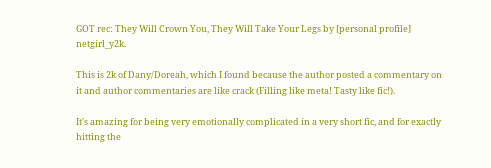GOT rec: They Will Crown You, They Will Take Your Legs by [personal profile] netgirl_y2k.

This is 2k of Dany/Doreah, which I found because the author posted a commentary on it and author commentaries are like crack (Filling like meta! Tasty like fic!).

It's amazing for being very emotionally complicated in a very short fic, and for exactly hitting the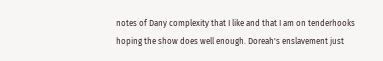notes of Dany complexity that I like and that I am on tenderhooks hoping the show does well enough. Doreah's enslavement just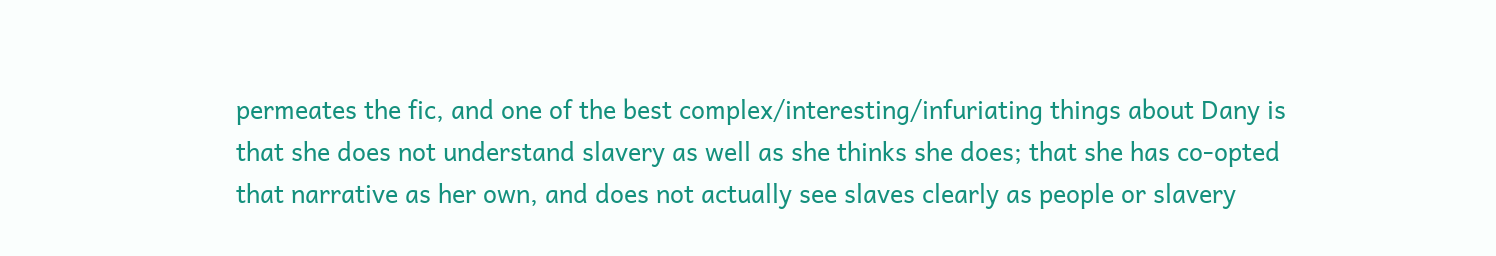permeates the fic, and one of the best complex/interesting/infuriating things about Dany is that she does not understand slavery as well as she thinks she does; that she has co-opted that narrative as her own, and does not actually see slaves clearly as people or slavery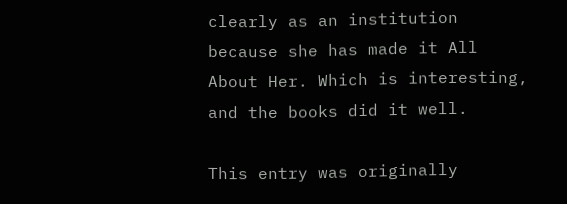clearly as an institution because she has made it All About Her. Which is interesting, and the books did it well.

This entry was originally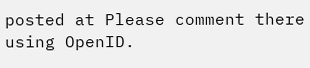posted at Please comment there using OpenID.